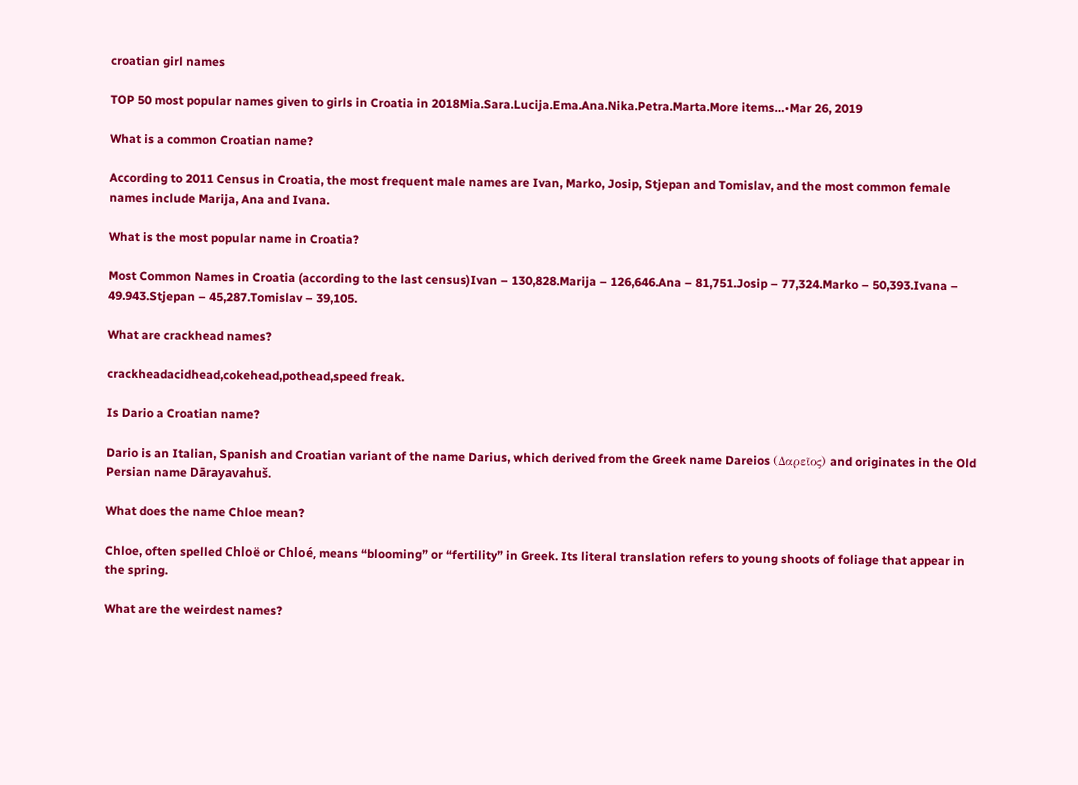croatian girl names

TOP 50 most popular names given to girls in Croatia in 2018Mia.Sara.Lucija.Ema.Ana.Nika.Petra.Marta.More items…•Mar 26, 2019

What is a common Croatian name?

According to 2011 Census in Croatia, the most frequent male names are Ivan, Marko, Josip, Stjepan and Tomislav, and the most common female names include Marija, Ana and Ivana.

What is the most popular name in Croatia?

Most Common Names in Croatia (according to the last census)Ivan – 130,828.Marija – 126,646.Ana – 81,751.Josip – 77,324.Marko – 50,393.Ivana – 49.943.Stjepan – 45,287.Tomislav – 39,105.

What are crackhead names?

crackheadacidhead,cokehead,pothead,speed freak.

Is Dario a Croatian name?

Dario is an Italian, Spanish and Croatian variant of the name Darius, which derived from the Greek name Dareios (Δαρεῖος) and originates in the Old Persian name Dārayavahuš.

What does the name Chloe mean?

Chloe, often spelled Chloë or Chloé, means “blooming” or “fertility” in Greek. Its literal translation refers to young shoots of foliage that appear in the spring.

What are the weirdest names?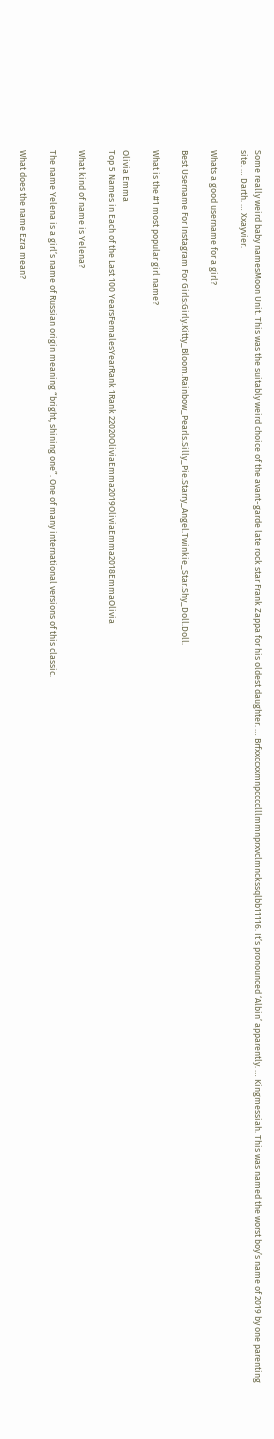Some really weird baby namesMoon Unit. This was the suitably weird choice of the avant-garde late rock star Frank Zappa for his oldest daughter. … Brfxxccxxmnpcccclllmmnprxvclmnckssqlbb11116. It’s pronounced ‘Albin’ apparently. … Kingmessiah. This was named the worst boy’s name of 2019 by one parenting site. … Darth. … Xxayvier.

Whats a good username for a girl?

Best Username For Instagram For Girls:Girly.Kitty_Bloom.Rainbow_Pearls.Silly_Pie.Starry_Angel.Twinkie_Star.Shy_Doll.Doll.

What is the #1 most popular girl name?

Olivia Emma
Top 5 Names in Each of the Last 100 YearsFemalesYearRank 1Rank 22020OliviaEmma2019OliviaEmma2018EmmaOlivia

What kind of name is Yelena?

The name Yelena is a girl’s name of Russian origin meaning “bright, shining one”. One of many international versions of this classic.

What does the name Ezra mean?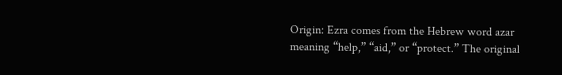Origin: Ezra comes from the Hebrew word azar meaning “help,” “aid,” or “protect.” The original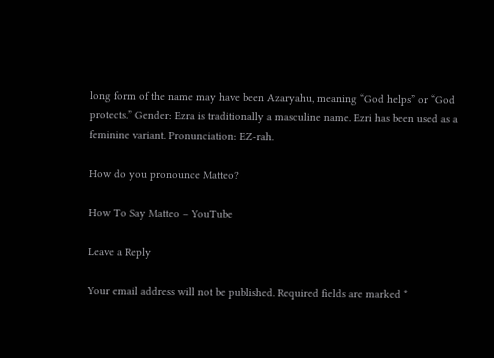long form of the name may have been Azaryahu, meaning “God helps” or “God protects.” Gender: Ezra is traditionally a masculine name. Ezri has been used as a feminine variant. Pronunciation: EZ-rah.

How do you pronounce Matteo?

How To Say Matteo – YouTube

Leave a Reply

Your email address will not be published. Required fields are marked *